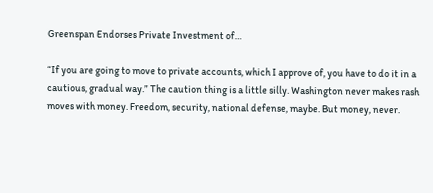Greenspan Endorses Private Investment of…

“If you are going to move to private accounts, which I approve of, you have to do it in a cautious, gradual way.” The caution thing is a little silly. Washington never makes rash moves with money. Freedom, security, national defense, maybe. But money, never.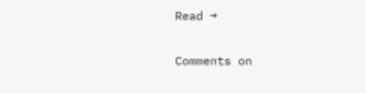Read →

Comments on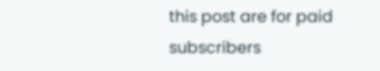this post are for paid subscribers